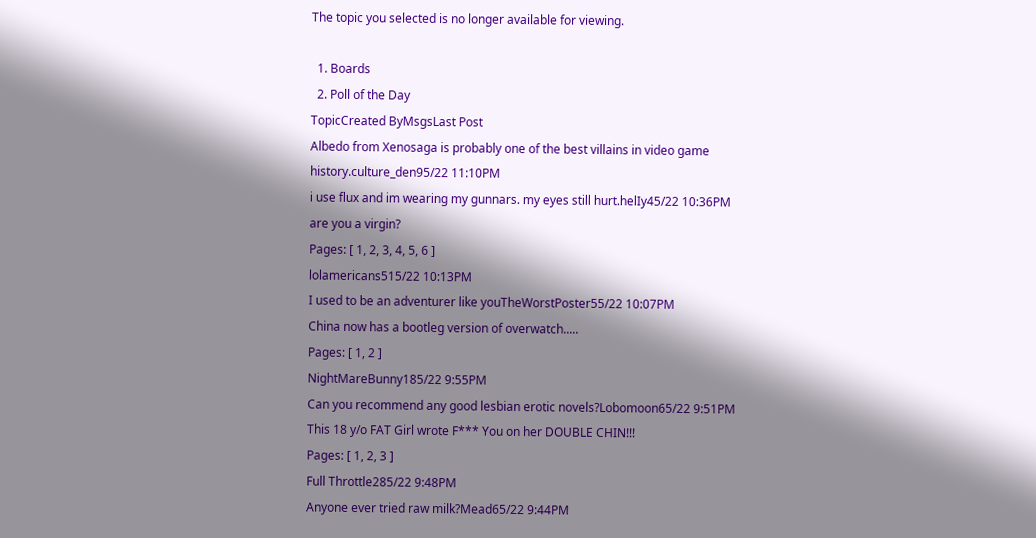The topic you selected is no longer available for viewing.

  1. Boards
  2. Poll of the Day
TopicCreated ByMsgsLast Post
Albedo from Xenosaga is probably one of the best villains in video game history.culture_den95/22 11:10PM
i use flux and im wearing my gunnars. my eyes still hurt.helIy45/22 10:36PM
are you a virgin?
Pages: [ 1, 2, 3, 4, 5, 6 ]
lolamericans515/22 10:13PM
I used to be an adventurer like youTheWorstPoster55/22 10:07PM
China now has a bootleg version of overwatch.....
Pages: [ 1, 2 ]
NightMareBunny185/22 9:55PM
Can you recommend any good lesbian erotic novels?Lobomoon65/22 9:51PM
This 18 y/o FAT Girl wrote F*** You on her DOUBLE CHIN!!!
Pages: [ 1, 2, 3 ]
Full Throttle285/22 9:48PM
Anyone ever tried raw milk?Mead65/22 9:44PM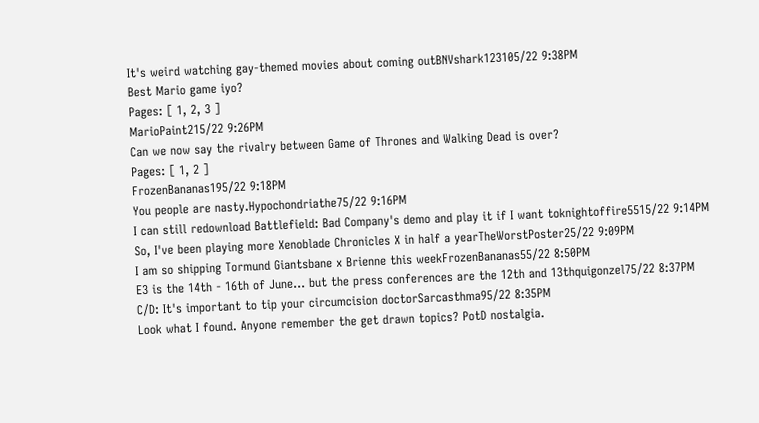It's weird watching gay-themed movies about coming outBNVshark123105/22 9:38PM
Best Mario game iyo?
Pages: [ 1, 2, 3 ]
MarioPaint215/22 9:26PM
Can we now say the rivalry between Game of Thrones and Walking Dead is over?
Pages: [ 1, 2 ]
FrozenBananas195/22 9:18PM
You people are nasty.Hypochondriathe75/22 9:16PM
I can still redownload Battlefield: Bad Company's demo and play it if I want toknightoffire5515/22 9:14PM
So, I've been playing more Xenoblade Chronicles X in half a yearTheWorstPoster25/22 9:09PM
I am so shipping Tormund Giantsbane x Brienne this weekFrozenBananas55/22 8:50PM
E3 is the 14th - 16th of June... but the press conferences are the 12th and 13thquigonzel75/22 8:37PM
C/D: It's important to tip your circumcision doctorSarcasthma95/22 8:35PM
Look what I found. Anyone remember the get drawn topics? PotD nostalgia.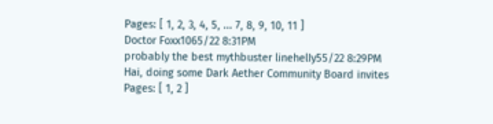Pages: [ 1, 2, 3, 4, 5, ... 7, 8, 9, 10, 11 ]
Doctor Foxx1065/22 8:31PM
probably the best mythbuster linehelIy55/22 8:29PM
Hai, doing some Dark Aether Community Board invites
Pages: [ 1, 2 ]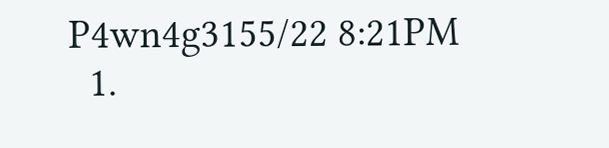P4wn4g3155/22 8:21PM
  1.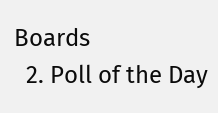Boards
  2. Poll of the Day